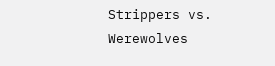Strippers vs. Werewolves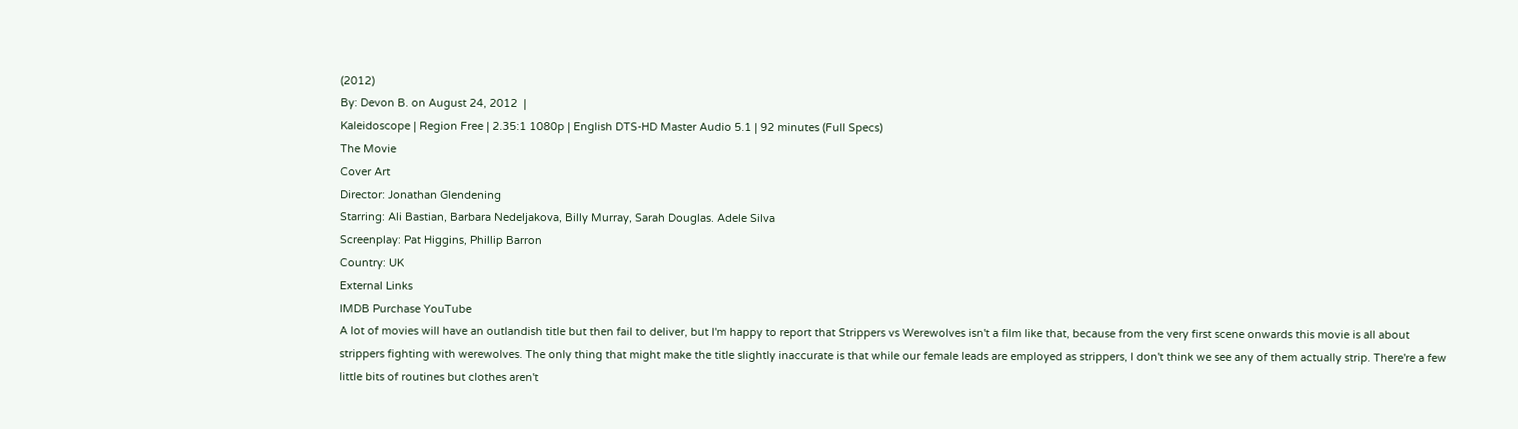(2012)
By: Devon B. on August 24, 2012  |
Kaleidoscope | Region Free | 2.35:1 1080p | English DTS-HD Master Audio 5.1 | 92 minutes (Full Specs)
The Movie
Cover Art
Director: Jonathan Glendening
Starring: Ali Bastian, Barbara Nedeljakova, Billy Murray, Sarah Douglas. Adele Silva
Screenplay: Pat Higgins, Phillip Barron
Country: UK
External Links
IMDB Purchase YouTube
A lot of movies will have an outlandish title but then fail to deliver, but I'm happy to report that Strippers vs Werewolves isn't a film like that, because from the very first scene onwards this movie is all about strippers fighting with werewolves. The only thing that might make the title slightly inaccurate is that while our female leads are employed as strippers, I don't think we see any of them actually strip. There're a few little bits of routines but clothes aren't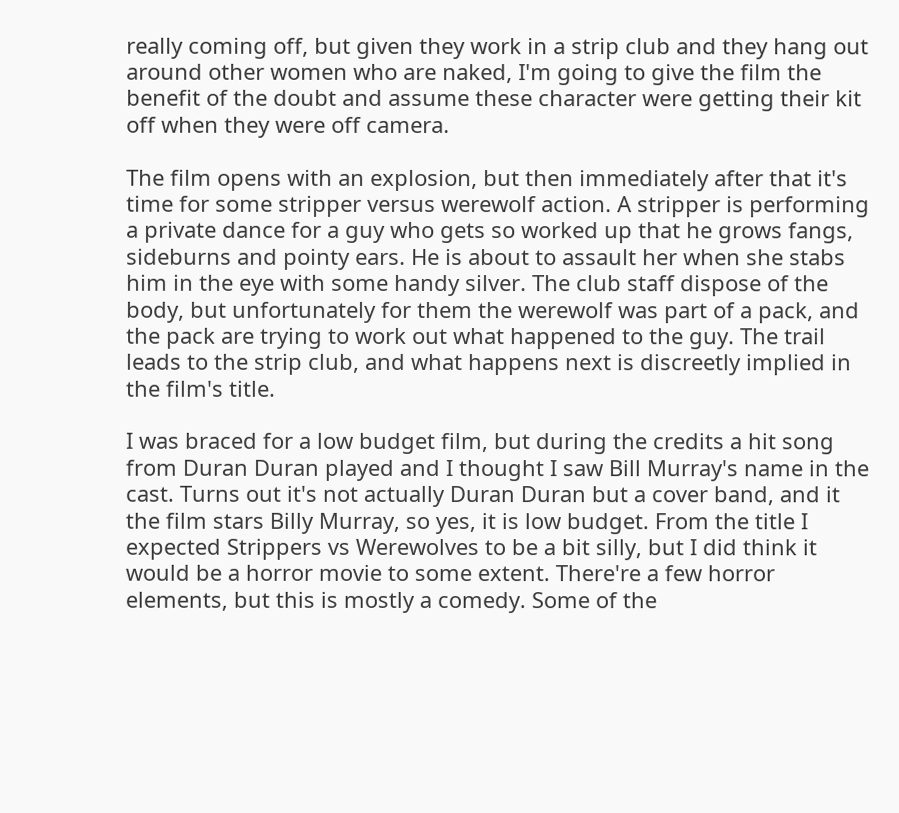really coming off, but given they work in a strip club and they hang out around other women who are naked, I'm going to give the film the benefit of the doubt and assume these character were getting their kit off when they were off camera.

The film opens with an explosion, but then immediately after that it's time for some stripper versus werewolf action. A stripper is performing a private dance for a guy who gets so worked up that he grows fangs, sideburns and pointy ears. He is about to assault her when she stabs him in the eye with some handy silver. The club staff dispose of the body, but unfortunately for them the werewolf was part of a pack, and the pack are trying to work out what happened to the guy. The trail leads to the strip club, and what happens next is discreetly implied in the film's title.

I was braced for a low budget film, but during the credits a hit song from Duran Duran played and I thought I saw Bill Murray's name in the cast. Turns out it's not actually Duran Duran but a cover band, and it the film stars Billy Murray, so yes, it is low budget. From the title I expected Strippers vs Werewolves to be a bit silly, but I did think it would be a horror movie to some extent. There're a few horror elements, but this is mostly a comedy. Some of the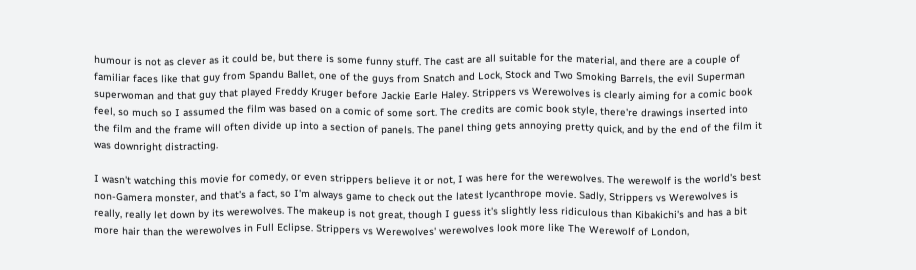humour is not as clever as it could be, but there is some funny stuff. The cast are all suitable for the material, and there are a couple of familiar faces like that guy from Spandu Ballet, one of the guys from Snatch and Lock, Stock and Two Smoking Barrels, the evil Superman superwoman and that guy that played Freddy Kruger before Jackie Earle Haley. Strippers vs Werewolves is clearly aiming for a comic book feel, so much so I assumed the film was based on a comic of some sort. The credits are comic book style, there're drawings inserted into the film and the frame will often divide up into a section of panels. The panel thing gets annoying pretty quick, and by the end of the film it was downright distracting.

I wasn't watching this movie for comedy, or even strippers believe it or not, I was here for the werewolves. The werewolf is the world's best non-Gamera monster, and that's a fact, so I'm always game to check out the latest lycanthrope movie. Sadly, Strippers vs Werewolves is really, really let down by its werewolves. The makeup is not great, though I guess it's slightly less ridiculous than Kibakichi's and has a bit more hair than the werewolves in Full Eclipse. Strippers vs Werewolves' werewolves look more like The Werewolf of London,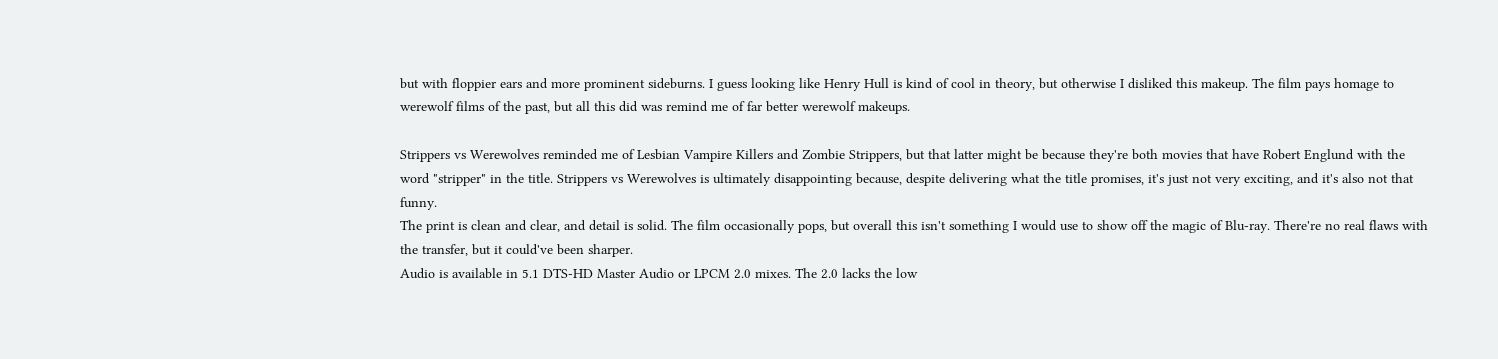but with floppier ears and more prominent sideburns. I guess looking like Henry Hull is kind of cool in theory, but otherwise I disliked this makeup. The film pays homage to werewolf films of the past, but all this did was remind me of far better werewolf makeups.

Strippers vs Werewolves reminded me of Lesbian Vampire Killers and Zombie Strippers, but that latter might be because they're both movies that have Robert Englund with the word "stripper" in the title. Strippers vs Werewolves is ultimately disappointing because, despite delivering what the title promises, it's just not very exciting, and it's also not that funny.
The print is clean and clear, and detail is solid. The film occasionally pops, but overall this isn't something I would use to show off the magic of Blu-ray. There're no real flaws with the transfer, but it could've been sharper.
Audio is available in 5.1 DTS-HD Master Audio or LPCM 2.0 mixes. The 2.0 lacks the low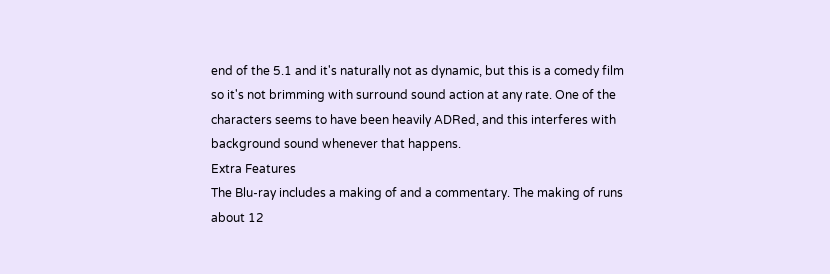end of the 5.1 and it's naturally not as dynamic, but this is a comedy film so it's not brimming with surround sound action at any rate. One of the characters seems to have been heavily ADRed, and this interferes with background sound whenever that happens.
Extra Features
The Blu-ray includes a making of and a commentary. The making of runs about 12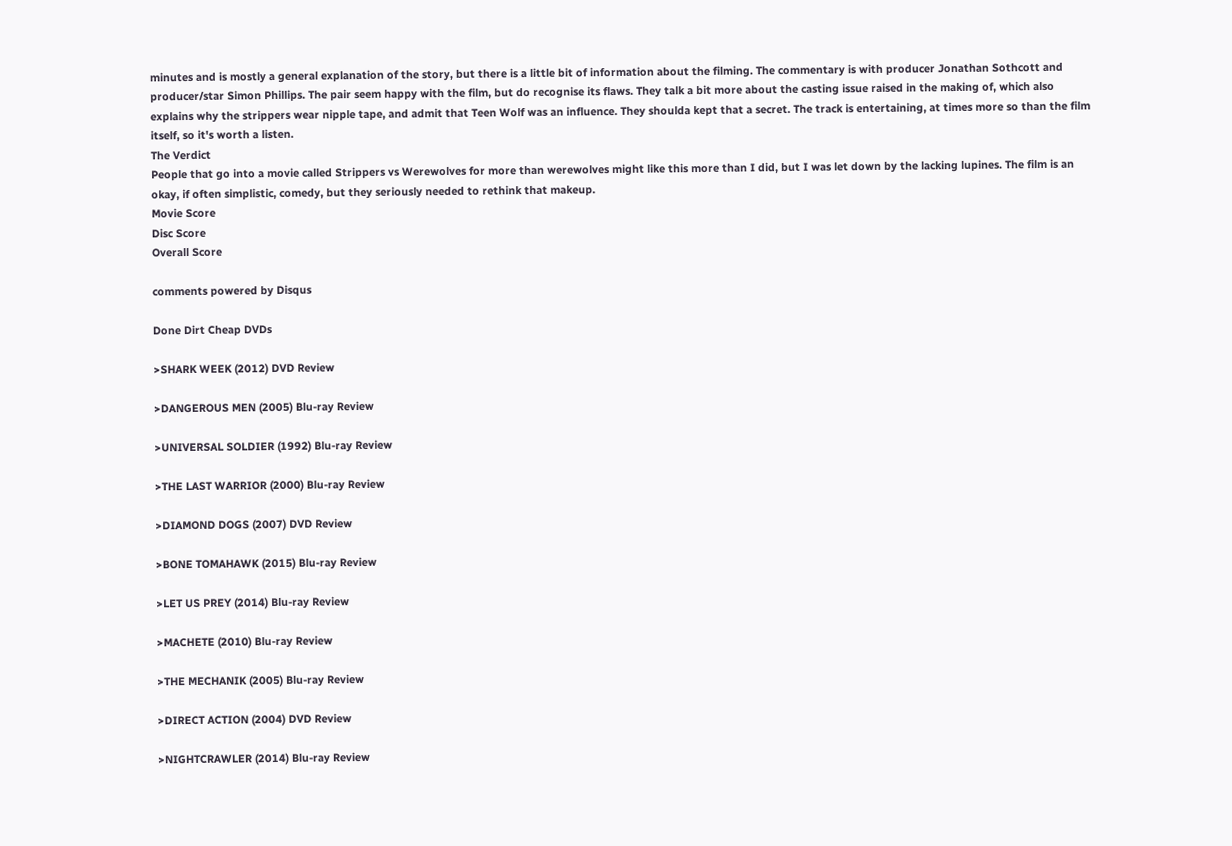minutes and is mostly a general explanation of the story, but there is a little bit of information about the filming. The commentary is with producer Jonathan Sothcott and producer/star Simon Phillips. The pair seem happy with the film, but do recognise its flaws. They talk a bit more about the casting issue raised in the making of, which also explains why the strippers wear nipple tape, and admit that Teen Wolf was an influence. They shoulda kept that a secret. The track is entertaining, at times more so than the film itself, so it's worth a listen.
The Verdict
People that go into a movie called Strippers vs Werewolves for more than werewolves might like this more than I did, but I was let down by the lacking lupines. The film is an okay, if often simplistic, comedy, but they seriously needed to rethink that makeup.
Movie Score
Disc Score
Overall Score

comments powered by Disqus

Done Dirt Cheap DVDs

>SHARK WEEK (2012) DVD Review

>DANGEROUS MEN (2005) Blu-ray Review

>UNIVERSAL SOLDIER (1992) Blu-ray Review

>THE LAST WARRIOR (2000) Blu-ray Review

>DIAMOND DOGS (2007) DVD Review

>BONE TOMAHAWK (2015) Blu-ray Review

>LET US PREY (2014) Blu-ray Review

>MACHETE (2010) Blu-ray Review

>THE MECHANIK (2005) Blu-ray Review

>DIRECT ACTION (2004) DVD Review

>NIGHTCRAWLER (2014) Blu-ray Review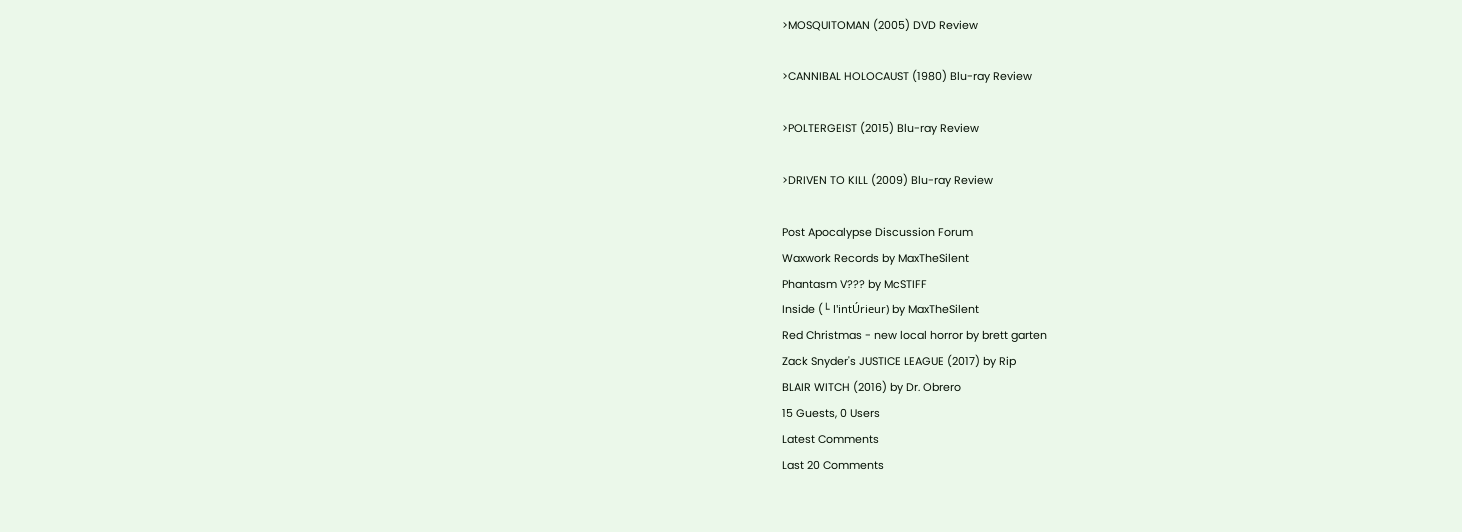>MOSQUITOMAN (2005) DVD Review

>CANNIBAL HOLOCAUST (1980) Blu-ray Review

>POLTERGEIST (2015) Blu-ray Review

>DRIVEN TO KILL (2009) Blu-ray Review

Post Apocalypse Discussion Forum
Waxwork Records by MaxTheSilent
Phantasm V??? by McSTIFF
Inside (└ l'intÚrieur) by MaxTheSilent
Red Christmas - new local horror by brett garten
Zack Snyder's JUSTICE LEAGUE (2017) by Rip
BLAIR WITCH (2016) by Dr. Obrero
15 Guests, 0 Users
Latest Comments
Last 20 Comments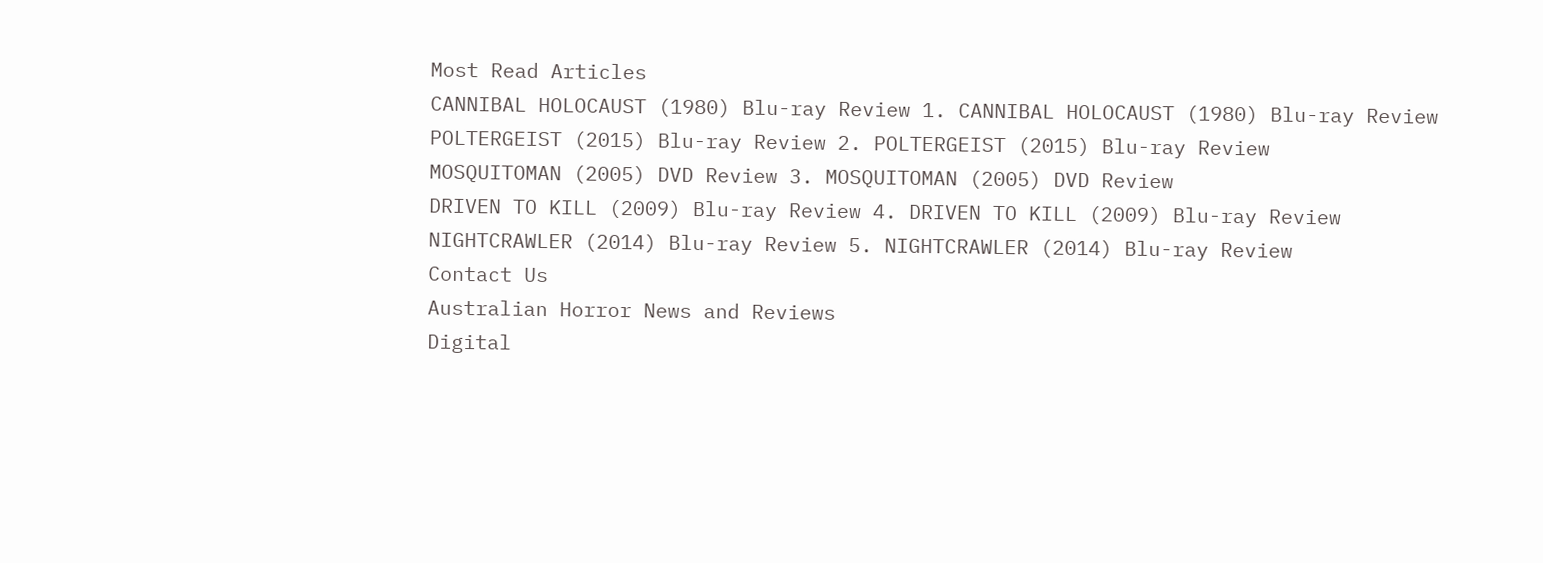Most Read Articles
CANNIBAL HOLOCAUST (1980) Blu-ray Review 1. CANNIBAL HOLOCAUST (1980) Blu-ray Review
POLTERGEIST (2015) Blu-ray Review 2. POLTERGEIST (2015) Blu-ray Review
MOSQUITOMAN (2005) DVD Review 3. MOSQUITOMAN (2005) DVD Review
DRIVEN TO KILL (2009) Blu-ray Review 4. DRIVEN TO KILL (2009) Blu-ray Review
NIGHTCRAWLER (2014) Blu-ray Review 5. NIGHTCRAWLER (2014) Blu-ray Review
Contact Us
Australian Horror News and Reviews
Digital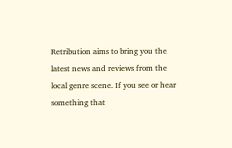Retribution aims to bring you the latest news and reviews from the local genre scene. If you see or hear something that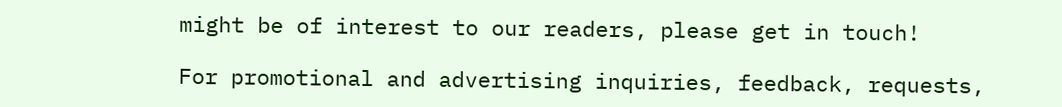might be of interest to our readers, please get in touch!

For promotional and advertising inquiries, feedback, requests,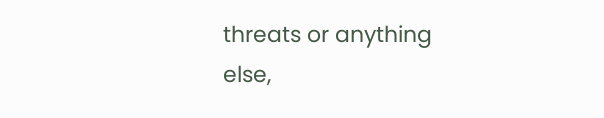threats or anything else,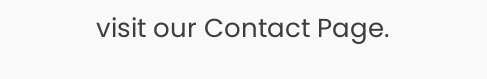visit our Contact Page.